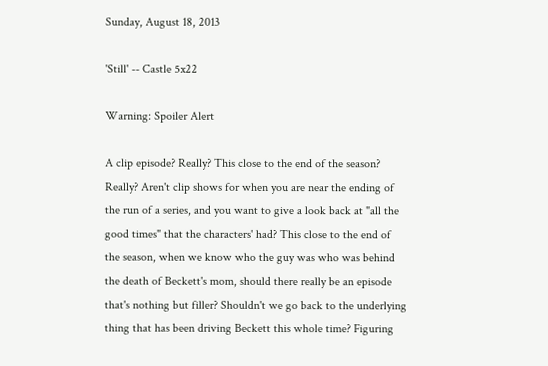Sunday, August 18, 2013

'Still' -- Castle 5x22

Warning: Spoiler Alert

A clip episode? Really? This close to the end of the season? Really? Aren't clip shows for when you are near the ending of the run of a series, and you want to give a look back at "all the good times" that the characters' had? This close to the end of the season, when we know who the guy was who was behind the death of Beckett's mom, should there really be an episode that's nothing but filler? Shouldn't we go back to the underlying thing that has been driving Beckett this whole time? Figuring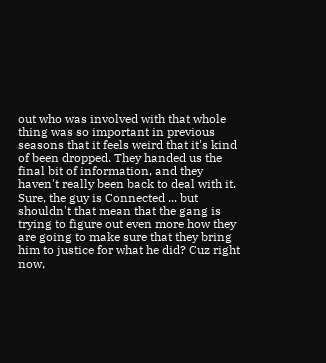out who was involved with that whole thing was so important in previous seasons that it feels weird that it's kind of been dropped. They handed us the final bit of information, and they haven't really been back to deal with it. Sure, the guy is Connected ... but shouldn't that mean that the gang is trying to figure out even more how they are going to make sure that they bring him to justice for what he did? Cuz right now,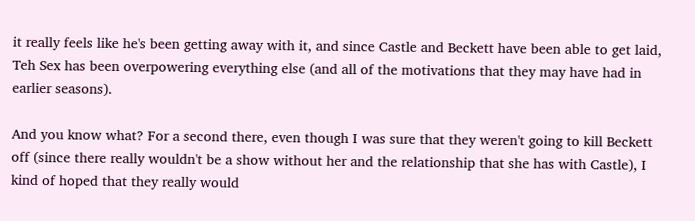it really feels like he's been getting away with it, and since Castle and Beckett have been able to get laid, Teh Sex has been overpowering everything else (and all of the motivations that they may have had in earlier seasons).

And you know what? For a second there, even though I was sure that they weren't going to kill Beckett off (since there really wouldn't be a show without her and the relationship that she has with Castle), I kind of hoped that they really would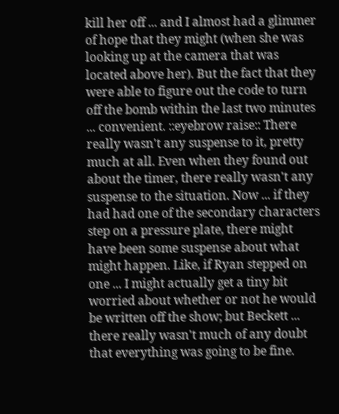kill her off ... and I almost had a glimmer of hope that they might (when she was looking up at the camera that was located above her). But the fact that they were able to figure out the code to turn off the bomb within the last two minutes ... convenient. ::eyebrow raise:: There really wasn't any suspense to it, pretty much at all. Even when they found out about the timer, there really wasn't any suspense to the situation. Now ... if they had had one of the secondary characters step on a pressure plate, there might have been some suspense about what might happen. Like, if Ryan stepped on one ... I might actually get a tiny bit worried about whether or not he would be written off the show; but Beckett ... there really wasn't much of any doubt that everything was going to be fine.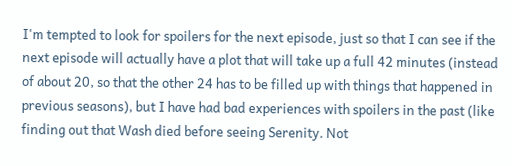I'm tempted to look for spoilers for the next episode, just so that I can see if the next episode will actually have a plot that will take up a full 42 minutes (instead of about 20, so that the other 24 has to be filled up with things that happened in previous seasons), but I have had bad experiences with spoilers in the past (like finding out that Wash died before seeing Serenity. Not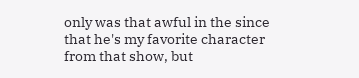only was that awful in the since that he's my favorite character from that show, but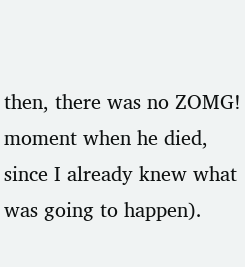then, there was no ZOMG! moment when he died, since I already knew what was going to happen).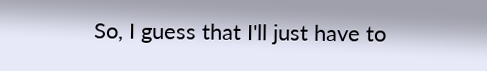So, I guess that I'll just have to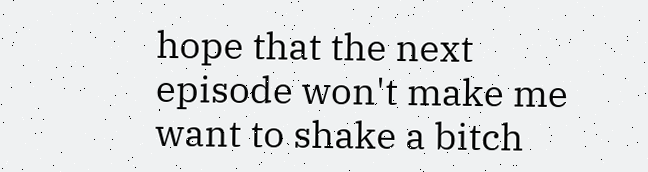hope that the next episode won't make me want to shake a bitch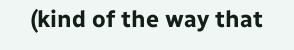(kind of the way that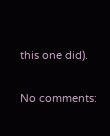this one did).

No comments: